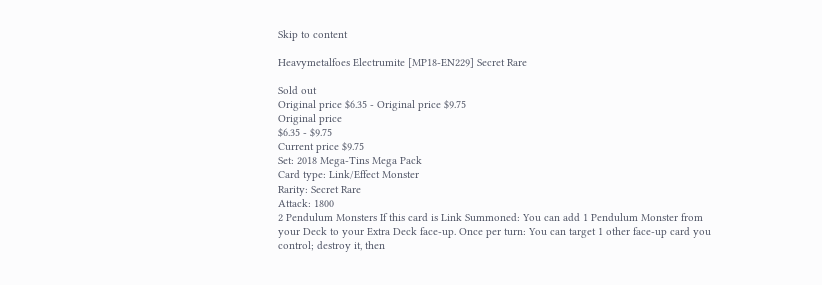Skip to content

Heavymetalfoes Electrumite [MP18-EN229] Secret Rare

Sold out
Original price $6.35 - Original price $9.75
Original price
$6.35 - $9.75
Current price $9.75
Set: 2018 Mega-Tins Mega Pack
Card type: Link/Effect Monster
Rarity: Secret Rare
Attack: 1800
2 Pendulum Monsters If this card is Link Summoned: You can add 1 Pendulum Monster from your Deck to your Extra Deck face-up. Once per turn: You can target 1 other face-up card you control; destroy it, then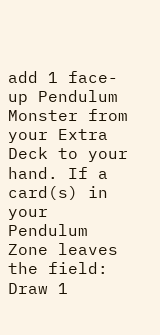add 1 face-up Pendulum Monster from your Extra Deck to your hand. If a card(s) in your Pendulum Zone leaves the field: Draw 1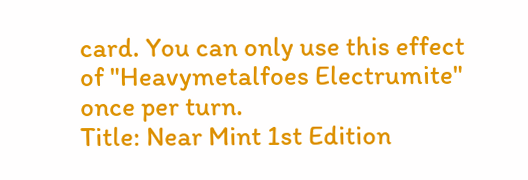card. You can only use this effect of "Heavymetalfoes Electrumite" once per turn.
Title: Near Mint 1st Edition